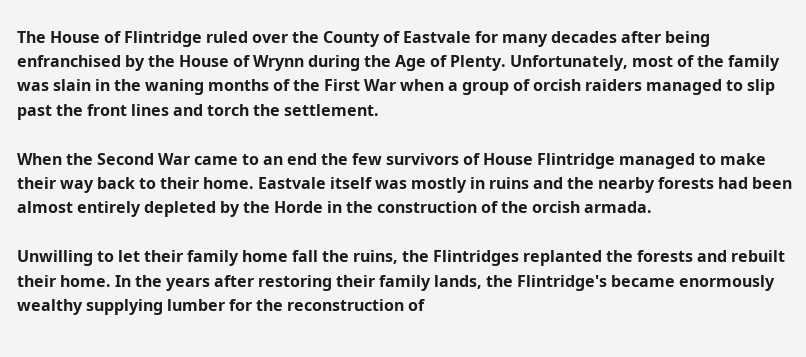The House of Flintridge ruled over the County of Eastvale for many decades after being enfranchised by the House of Wrynn during the Age of Plenty. Unfortunately, most of the family was slain in the waning months of the First War when a group of orcish raiders managed to slip past the front lines and torch the settlement.

When the Second War came to an end the few survivors of House Flintridge managed to make their way back to their home. Eastvale itself was mostly in ruins and the nearby forests had been almost entirely depleted by the Horde in the construction of the orcish armada.

Unwilling to let their family home fall the ruins, the Flintridges replanted the forests and rebuilt their home. In the years after restoring their family lands, the Flintridge's became enormously wealthy supplying lumber for the reconstruction of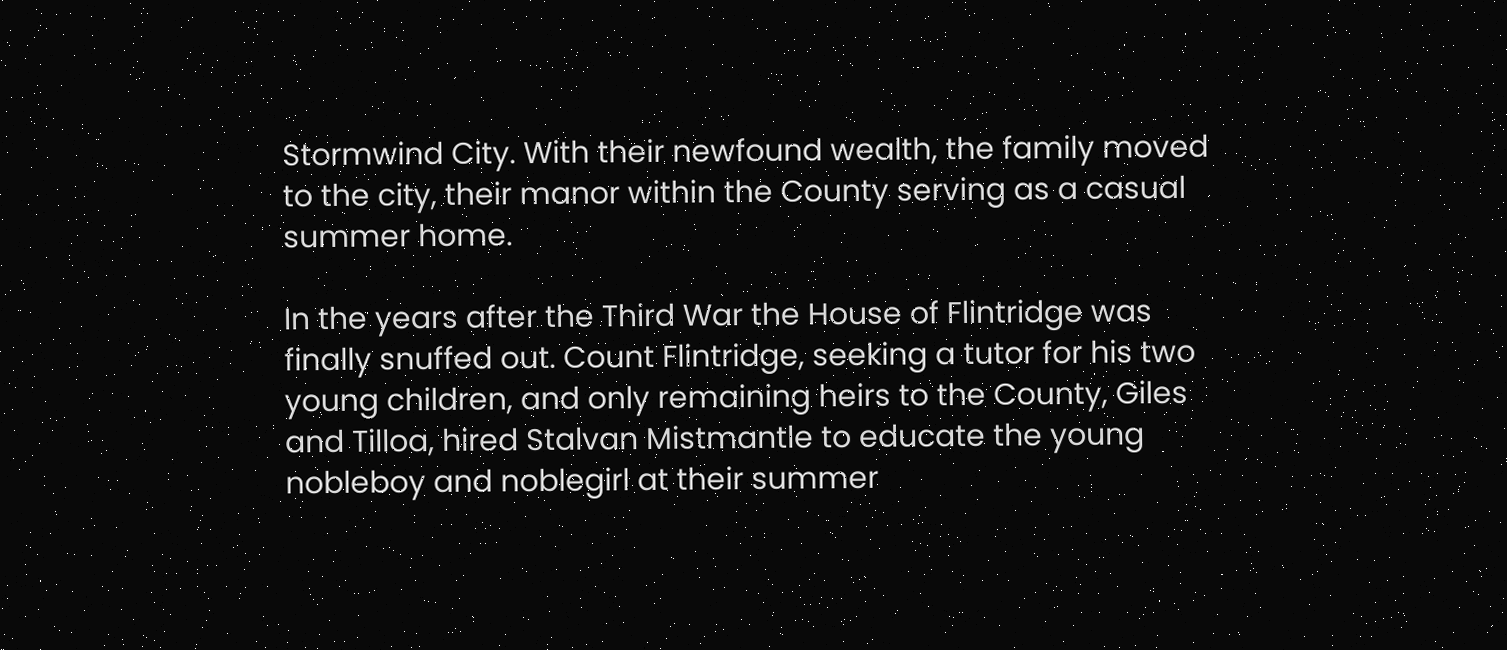Stormwind City. With their newfound wealth, the family moved to the city, their manor within the County serving as a casual summer home.

In the years after the Third War the House of Flintridge was finally snuffed out. Count Flintridge, seeking a tutor for his two young children, and only remaining heirs to the County, Giles and Tilloa, hired Stalvan Mistmantle to educate the young nobleboy and noblegirl at their summer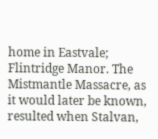home in Eastvale; Flintridge Manor. The Mistmantle Massacre, as it would later be known, resulted when Stalvan,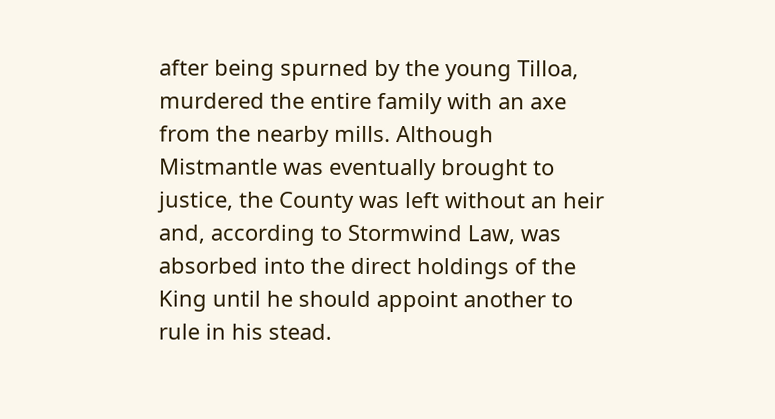after being spurned by the young Tilloa, murdered the entire family with an axe from the nearby mills. Although Mistmantle was eventually brought to justice, the County was left without an heir and, according to Stormwind Law, was absorbed into the direct holdings of the King until he should appoint another to rule in his stead.